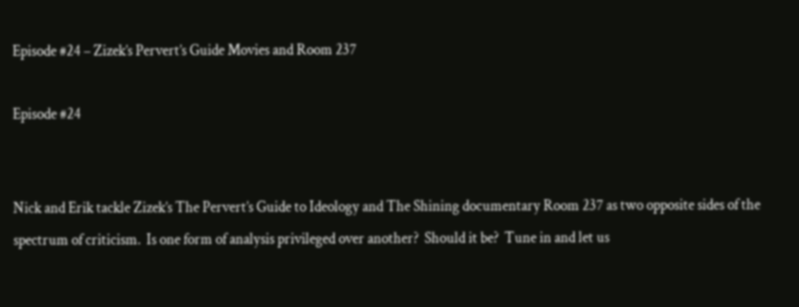Episode #24 – Zizek’s Pervert’s Guide Movies and Room 237

Episode #24


Nick and Erik tackle Zizek’s The Pervert’s Guide to Ideology and The Shining documentary Room 237 as two opposite sides of the spectrum of criticism.  Is one form of analysis privileged over another?  Should it be?  Tune in and let us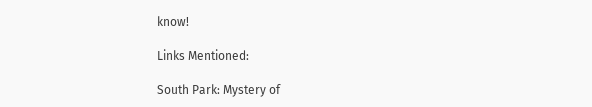know!

Links Mentioned:

South Park: Mystery of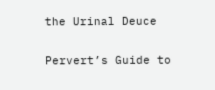the Urinal Deuce

Pervert’s Guide to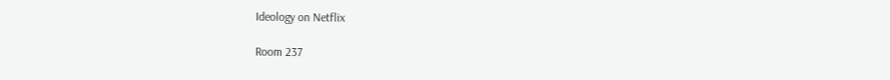Ideology on Netflix

Room 237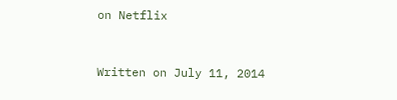on Netflix


Written on July 11, 2014